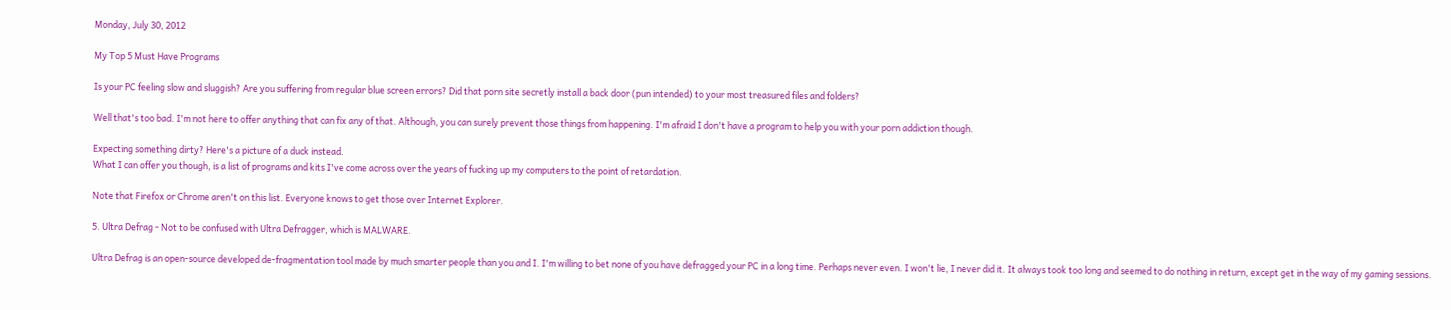Monday, July 30, 2012

My Top 5 Must Have Programs

Is your PC feeling slow and sluggish? Are you suffering from regular blue screen errors? Did that porn site secretly install a back door (pun intended) to your most treasured files and folders?

Well that's too bad. I'm not here to offer anything that can fix any of that. Although, you can surely prevent those things from happening. I'm afraid I don't have a program to help you with your porn addiction though.

Expecting something dirty? Here's a picture of a duck instead.
What I can offer you though, is a list of programs and kits I've come across over the years of fucking up my computers to the point of retardation.

Note that Firefox or Chrome aren't on this list. Everyone knows to get those over Internet Explorer.

5. Ultra Defrag - Not to be confused with Ultra Defragger, which is MALWARE.

Ultra Defrag is an open-source developed de-fragmentation tool made by much smarter people than you and I. I'm willing to bet none of you have defragged your PC in a long time. Perhaps never even. I won't lie, I never did it. It always took too long and seemed to do nothing in return, except get in the way of my gaming sessions.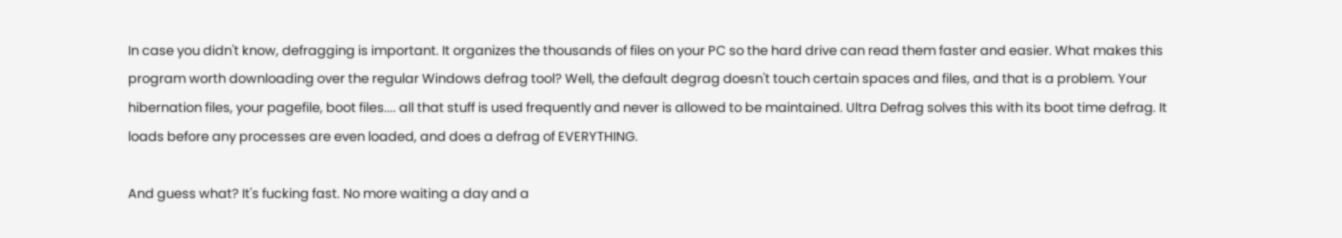In case you didn't know, defragging is important. It organizes the thousands of files on your PC so the hard drive can read them faster and easier. What makes this program worth downloading over the regular Windows defrag tool? Well, the default degrag doesn't touch certain spaces and files, and that is a problem. Your hibernation files, your pagefile, boot files.... all that stuff is used frequently and never is allowed to be maintained. Ultra Defrag solves this with its boot time defrag. It loads before any processes are even loaded, and does a defrag of EVERYTHING.

And guess what? It's fucking fast. No more waiting a day and a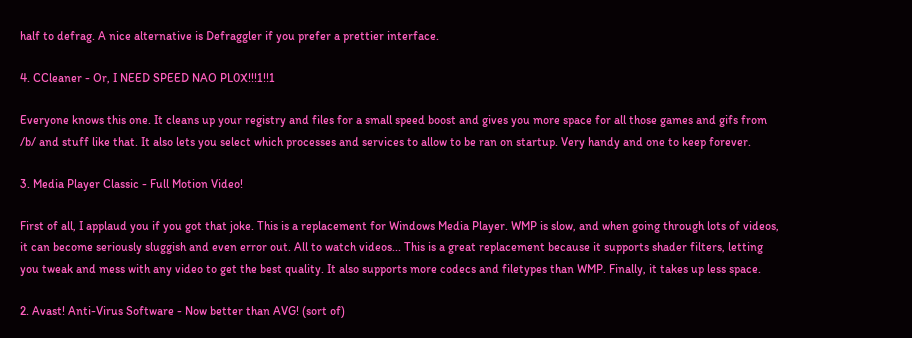half to defrag. A nice alternative is Defraggler if you prefer a prettier interface.

4. CCleaner - Or, I NEED SPEED NAO PL0X!!!1!!1

Everyone knows this one. It cleans up your registry and files for a small speed boost and gives you more space for all those games and gifs from /b/ and stuff like that. It also lets you select which processes and services to allow to be ran on startup. Very handy and one to keep forever.

3. Media Player Classic - Full Motion Video!

First of all, I applaud you if you got that joke. This is a replacement for Windows Media Player. WMP is slow, and when going through lots of videos, it can become seriously sluggish and even error out. All to watch videos... This is a great replacement because it supports shader filters, letting you tweak and mess with any video to get the best quality. It also supports more codecs and filetypes than WMP. Finally, it takes up less space.

2. Avast! Anti-Virus Software - Now better than AVG! (sort of)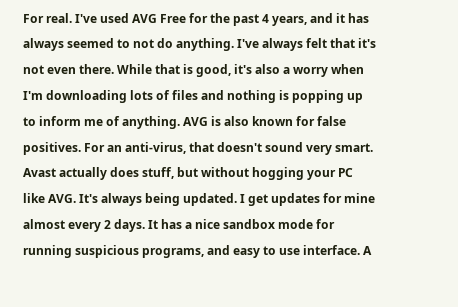For real. I've used AVG Free for the past 4 years, and it has always seemed to not do anything. I've always felt that it's not even there. While that is good, it's also a worry when I'm downloading lots of files and nothing is popping up to inform me of anything. AVG is also known for false positives. For an anti-virus, that doesn't sound very smart. Avast actually does stuff, but without hogging your PC like AVG. It's always being updated. I get updates for mine almost every 2 days. It has a nice sandbox mode for running suspicious programs, and easy to use interface. A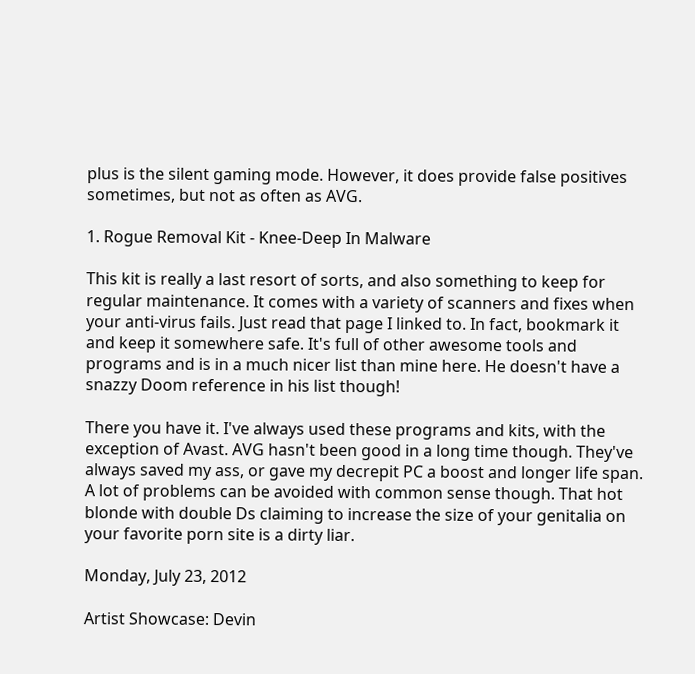plus is the silent gaming mode. However, it does provide false positives sometimes, but not as often as AVG.

1. Rogue Removal Kit - Knee-Deep In Malware

This kit is really a last resort of sorts, and also something to keep for regular maintenance. It comes with a variety of scanners and fixes when your anti-virus fails. Just read that page I linked to. In fact, bookmark it and keep it somewhere safe. It's full of other awesome tools and programs and is in a much nicer list than mine here. He doesn't have a snazzy Doom reference in his list though!

There you have it. I've always used these programs and kits, with the exception of Avast. AVG hasn't been good in a long time though. They've always saved my ass, or gave my decrepit PC a boost and longer life span. A lot of problems can be avoided with common sense though. That hot blonde with double Ds claiming to increase the size of your genitalia on your favorite porn site is a dirty liar.

Monday, July 23, 2012

Artist Showcase: Devin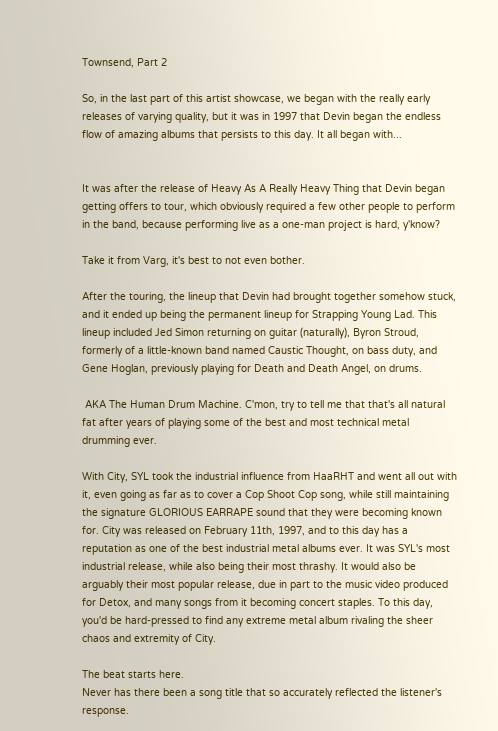Townsend, Part 2

So, in the last part of this artist showcase, we began with the really early releases of varying quality, but it was in 1997 that Devin began the endless flow of amazing albums that persists to this day. It all began with...


It was after the release of Heavy As A Really Heavy Thing that Devin began getting offers to tour, which obviously required a few other people to perform in the band, because performing live as a one-man project is hard, y'know?

Take it from Varg, it's best to not even bother.

After the touring, the lineup that Devin had brought together somehow stuck, and it ended up being the permanent lineup for Strapping Young Lad. This lineup included Jed Simon returning on guitar (naturally), Byron Stroud, formerly of a little-known band named Caustic Thought, on bass duty, and Gene Hoglan, previously playing for Death and Death Angel, on drums.

 AKA The Human Drum Machine. C'mon, try to tell me that that's all natural fat after years of playing some of the best and most technical metal drumming ever.

With City, SYL took the industrial influence from HaaRHT and went all out with it, even going as far as to cover a Cop Shoot Cop song, while still maintaining the signature GLORIOUS EARRAPE sound that they were becoming known for. City was released on February 11th, 1997, and to this day has a reputation as one of the best industrial metal albums ever. It was SYL's most industrial release, while also being their most thrashy. It would also be arguably their most popular release, due in part to the music video produced for Detox, and many songs from it becoming concert staples. To this day, you'd be hard-pressed to find any extreme metal album rivaling the sheer chaos and extremity of City.

The beat starts here.
Never has there been a song title that so accurately reflected the listener's response.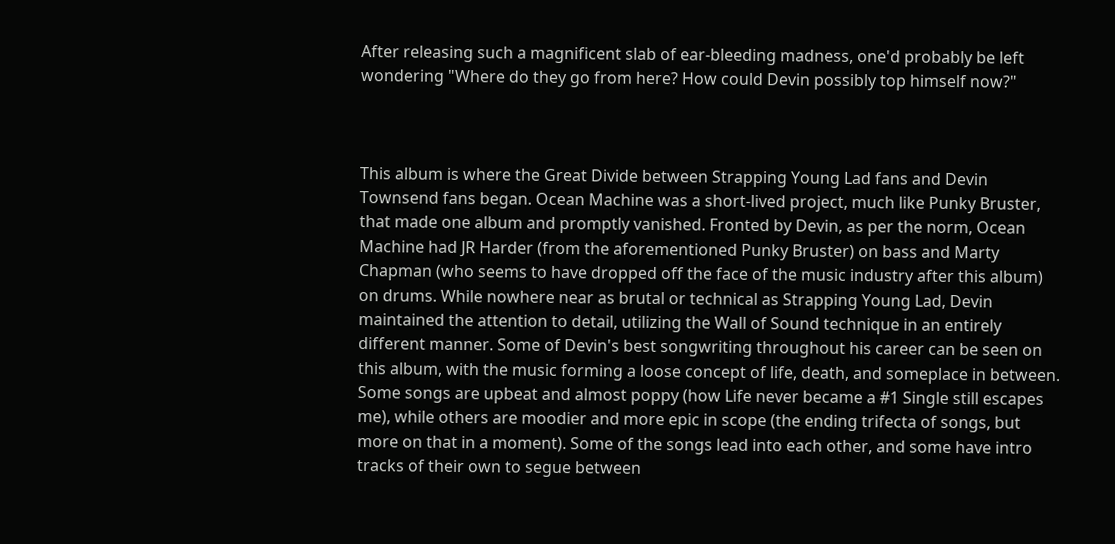After releasing such a magnificent slab of ear-bleeding madness, one'd probably be left wondering "Where do they go from here? How could Devin possibly top himself now?"



This album is where the Great Divide between Strapping Young Lad fans and Devin Townsend fans began. Ocean Machine was a short-lived project, much like Punky Bruster, that made one album and promptly vanished. Fronted by Devin, as per the norm, Ocean Machine had JR Harder (from the aforementioned Punky Bruster) on bass and Marty Chapman (who seems to have dropped off the face of the music industry after this album) on drums. While nowhere near as brutal or technical as Strapping Young Lad, Devin maintained the attention to detail, utilizing the Wall of Sound technique in an entirely different manner. Some of Devin's best songwriting throughout his career can be seen on this album, with the music forming a loose concept of life, death, and someplace in between. Some songs are upbeat and almost poppy (how Life never became a #1 Single still escapes me), while others are moodier and more epic in scope (the ending trifecta of songs, but more on that in a moment). Some of the songs lead into each other, and some have intro tracks of their own to segue between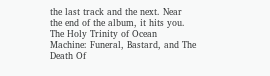the last track and the next. Near the end of the album, it hits you. The Holy Trinity of Ocean Machine: Funeral, Bastard, and The Death Of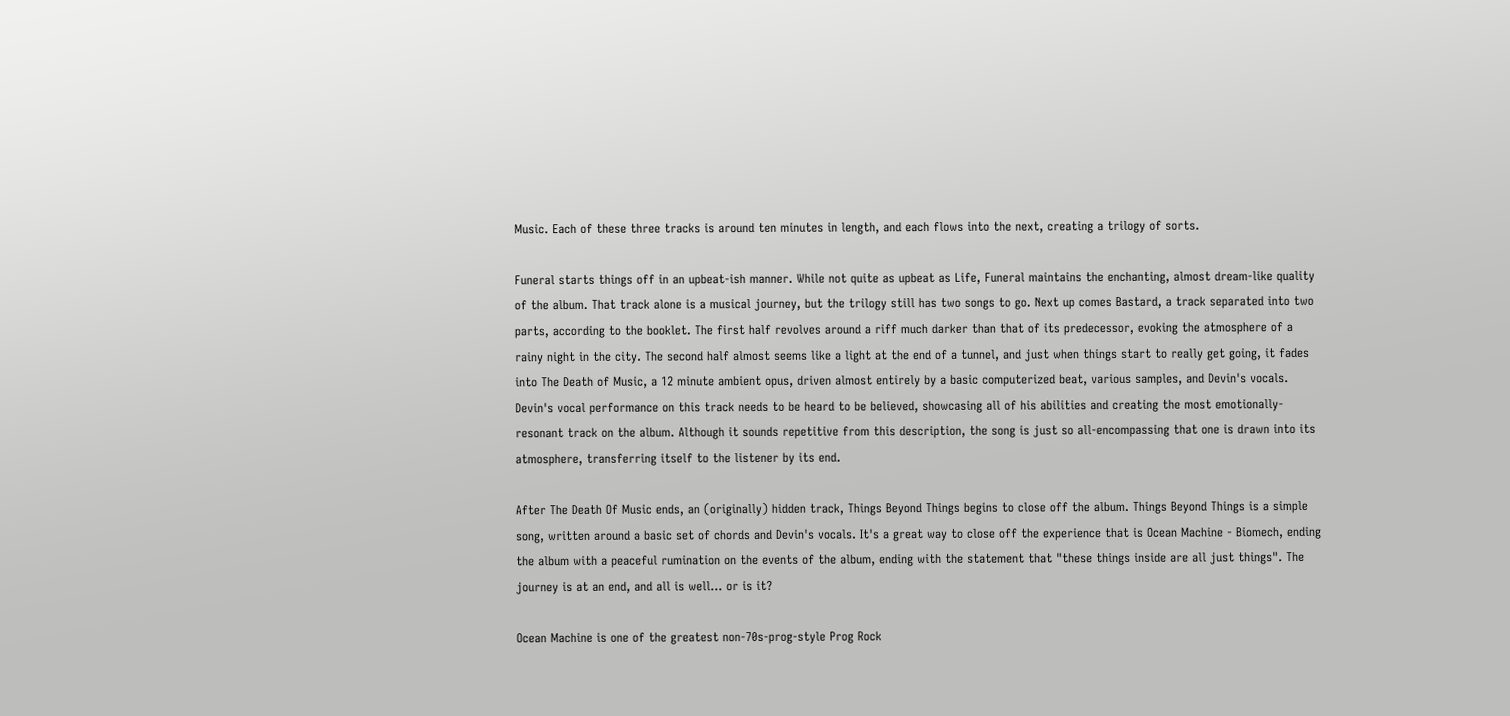Music. Each of these three tracks is around ten minutes in length, and each flows into the next, creating a trilogy of sorts.

Funeral starts things off in an upbeat-ish manner. While not quite as upbeat as Life, Funeral maintains the enchanting, almost dream-like quality of the album. That track alone is a musical journey, but the trilogy still has two songs to go. Next up comes Bastard, a track separated into two parts, according to the booklet. The first half revolves around a riff much darker than that of its predecessor, evoking the atmosphere of a rainy night in the city. The second half almost seems like a light at the end of a tunnel, and just when things start to really get going, it fades into The Death of Music, a 12 minute ambient opus, driven almost entirely by a basic computerized beat, various samples, and Devin's vocals. Devin's vocal performance on this track needs to be heard to be believed, showcasing all of his abilities and creating the most emotionally-resonant track on the album. Although it sounds repetitive from this description, the song is just so all-encompassing that one is drawn into its atmosphere, transferring itself to the listener by its end.

After The Death Of Music ends, an (originally) hidden track, Things Beyond Things begins to close off the album. Things Beyond Things is a simple song, written around a basic set of chords and Devin's vocals. It's a great way to close off the experience that is Ocean Machine - Biomech, ending the album with a peaceful rumination on the events of the album, ending with the statement that "these things inside are all just things". The journey is at an end, and all is well... or is it?

Ocean Machine is one of the greatest non-70s-prog-style Prog Rock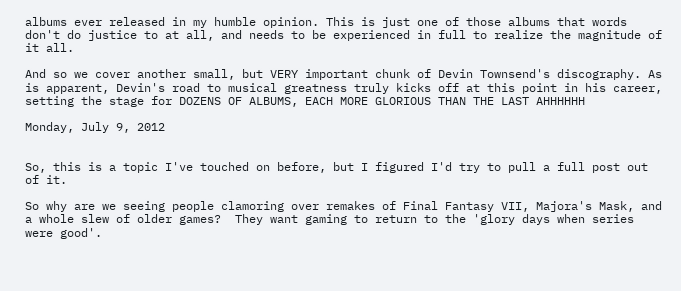albums ever released in my humble opinion. This is just one of those albums that words don't do justice to at all, and needs to be experienced in full to realize the magnitude of it all.

And so we cover another small, but VERY important chunk of Devin Townsend's discography. As is apparent, Devin's road to musical greatness truly kicks off at this point in his career, setting the stage for DOZENS OF ALBUMS, EACH MORE GLORIOUS THAN THE LAST AHHHHHH

Monday, July 9, 2012


So, this is a topic I've touched on before, but I figured I'd try to pull a full post out of it.

So why are we seeing people clamoring over remakes of Final Fantasy VII, Majora's Mask, and a whole slew of older games?  They want gaming to return to the 'glory days when series were good'.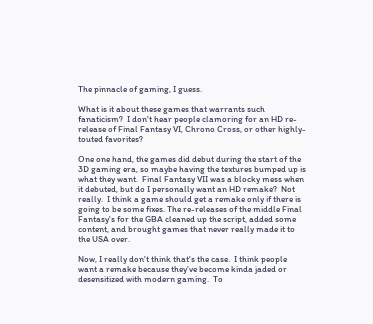The pinnacle of gaming, I guess.

What is it about these games that warrants such fanaticism?  I don't hear people clamoring for an HD re-release of Final Fantasy VI, Chrono Cross, or other highly-touted favorites?

One one hand, the games did debut during the start of the 3D gaming era, so maybe having the textures bumped up is what they want.  Final Fantasy VII was a blocky mess when it debuted, but do I personally want an HD remake?  Not really.  I think a game should get a remake only if there is going to be some fixes. The re-releases of the middle Final Fantasy's for the GBA cleaned up the script, added some content, and brought games that never really made it to the USA over.

Now, I really don't think that's the case.  I think people want a remake because they've become kinda jaded or desensitized with modern gaming.  To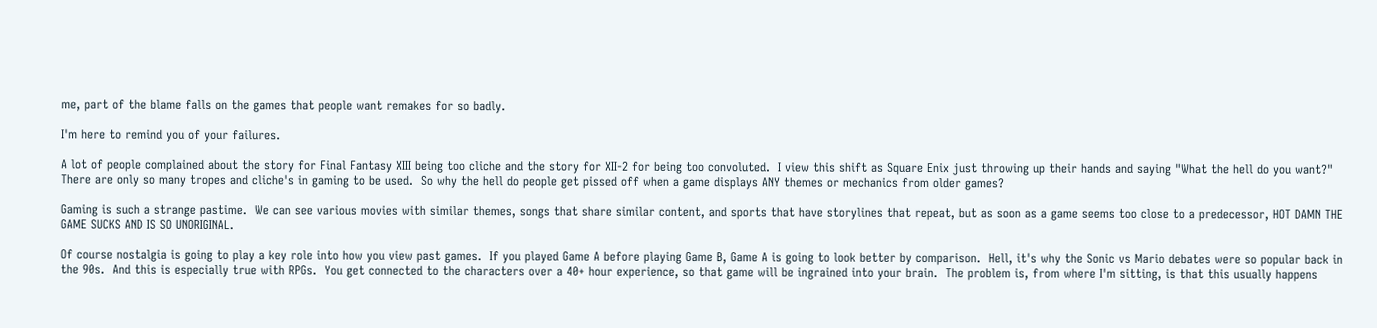me, part of the blame falls on the games that people want remakes for so badly.

I'm here to remind you of your failures.

A lot of people complained about the story for Final Fantasy XIII being too cliche and the story for XII-2 for being too convoluted.  I view this shift as Square Enix just throwing up their hands and saying "What the hell do you want?"  There are only so many tropes and cliche's in gaming to be used.  So why the hell do people get pissed off when a game displays ANY themes or mechanics from older games?

Gaming is such a strange pastime.  We can see various movies with similar themes, songs that share similar content, and sports that have storylines that repeat, but as soon as a game seems too close to a predecessor, HOT DAMN THE GAME SUCKS AND IS SO UNORIGINAL.

Of course nostalgia is going to play a key role into how you view past games.  If you played Game A before playing Game B, Game A is going to look better by comparison.  Hell, it's why the Sonic vs Mario debates were so popular back in the 90s.  And this is especially true with RPGs.  You get connected to the characters over a 40+ hour experience, so that game will be ingrained into your brain.  The problem is, from where I'm sitting, is that this usually happens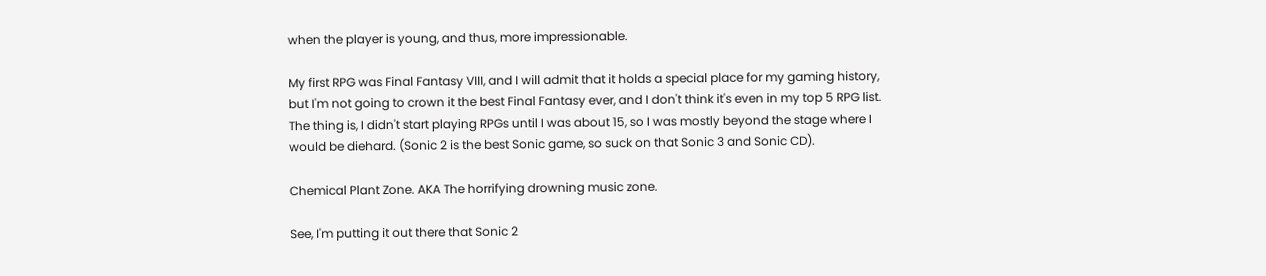when the player is young, and thus, more impressionable.

My first RPG was Final Fantasy VIII, and I will admit that it holds a special place for my gaming history, but I'm not going to crown it the best Final Fantasy ever, and I don't think it's even in my top 5 RPG list.  The thing is, I didn't start playing RPGs until I was about 15, so I was mostly beyond the stage where I would be diehard. (Sonic 2 is the best Sonic game, so suck on that Sonic 3 and Sonic CD).

Chemical Plant Zone. AKA The horrifying drowning music zone.

See, I'm putting it out there that Sonic 2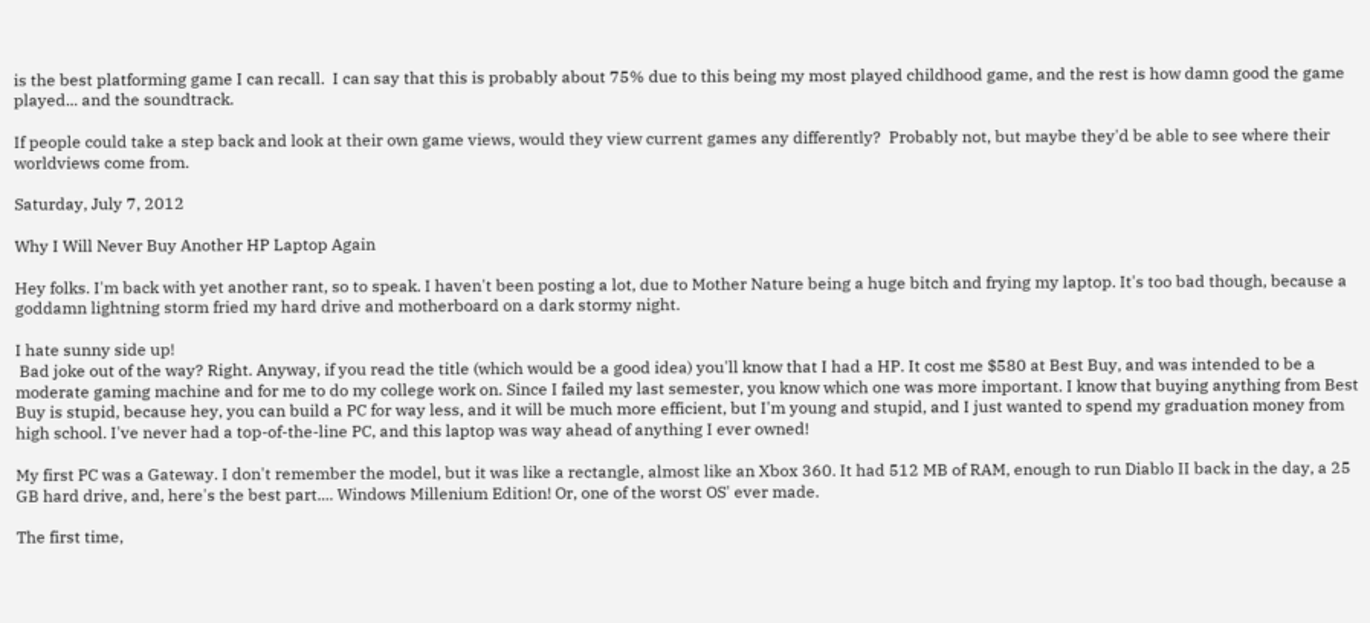is the best platforming game I can recall.  I can say that this is probably about 75% due to this being my most played childhood game, and the rest is how damn good the game played... and the soundtrack.

If people could take a step back and look at their own game views, would they view current games any differently?  Probably not, but maybe they'd be able to see where their worldviews come from.

Saturday, July 7, 2012

Why I Will Never Buy Another HP Laptop Again

Hey folks. I'm back with yet another rant, so to speak. I haven't been posting a lot, due to Mother Nature being a huge bitch and frying my laptop. It's too bad though, because a goddamn lightning storm fried my hard drive and motherboard on a dark stormy night.

I hate sunny side up!
 Bad joke out of the way? Right. Anyway, if you read the title (which would be a good idea) you'll know that I had a HP. It cost me $580 at Best Buy, and was intended to be a moderate gaming machine and for me to do my college work on. Since I failed my last semester, you know which one was more important. I know that buying anything from Best Buy is stupid, because hey, you can build a PC for way less, and it will be much more efficient, but I'm young and stupid, and I just wanted to spend my graduation money from high school. I've never had a top-of-the-line PC, and this laptop was way ahead of anything I ever owned!

My first PC was a Gateway. I don't remember the model, but it was like a rectangle, almost like an Xbox 360. It had 512 MB of RAM, enough to run Diablo II back in the day, a 25 GB hard drive, and, here's the best part.... Windows Millenium Edition! Or, one of the worst OS' ever made.

The first time,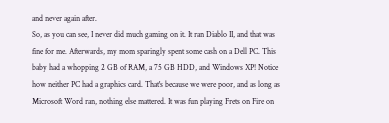and never again after.
So, as you can see, I never did much gaming on it. It ran Diablo II, and that was fine for me. Afterwards, my mom sparingly spent some cash on a Dell PC. This baby had a whopping 2 GB of RAM, a 75 GB HDD, and Windows XP! Notice how neither PC had a graphics card. That's because we were poor, and as long as Microsoft Word ran, nothing else mattered. It was fun playing Frets on Fire on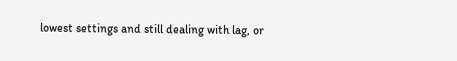lowest settings and still dealing with lag, or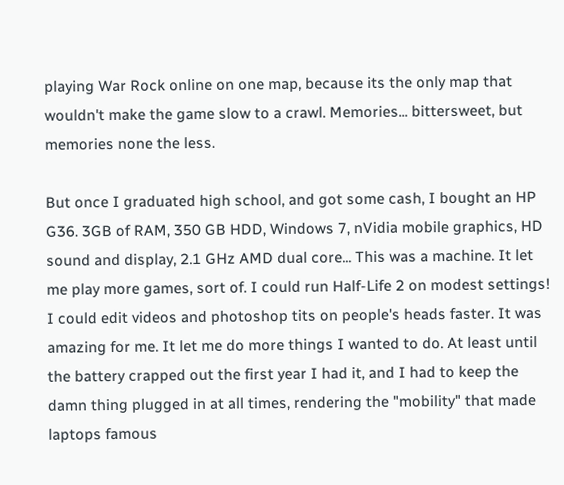playing War Rock online on one map, because its the only map that wouldn't make the game slow to a crawl. Memories... bittersweet, but memories none the less.

But once I graduated high school, and got some cash, I bought an HP G36. 3GB of RAM, 350 GB HDD, Windows 7, nVidia mobile graphics, HD sound and display, 2.1 GHz AMD dual core... This was a machine. It let me play more games, sort of. I could run Half-Life 2 on modest settings! I could edit videos and photoshop tits on people's heads faster. It was amazing for me. It let me do more things I wanted to do. At least until the battery crapped out the first year I had it, and I had to keep the damn thing plugged in at all times, rendering the "mobility" that made laptops famous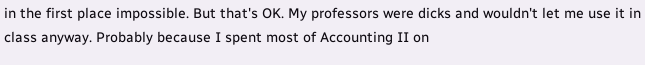in the first place impossible. But that's OK. My professors were dicks and wouldn't let me use it in class anyway. Probably because I spent most of Accounting II on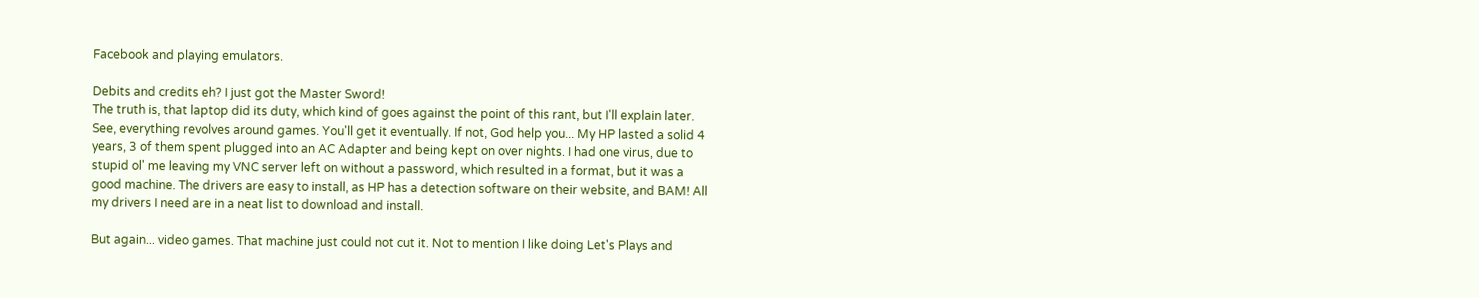Facebook and playing emulators.

Debits and credits eh? I just got the Master Sword!
The truth is, that laptop did its duty, which kind of goes against the point of this rant, but I'll explain later. See, everything revolves around games. You'll get it eventually. If not, God help you... My HP lasted a solid 4 years, 3 of them spent plugged into an AC Adapter and being kept on over nights. I had one virus, due to stupid ol' me leaving my VNC server left on without a password, which resulted in a format, but it was a good machine. The drivers are easy to install, as HP has a detection software on their website, and BAM! All my drivers I need are in a neat list to download and install.

But again... video games. That machine just could not cut it. Not to mention I like doing Let's Plays and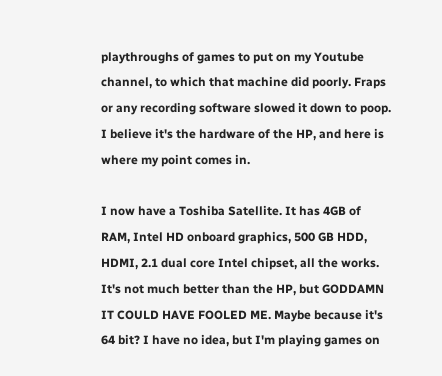playthroughs of games to put on my Youtube channel, to which that machine did poorly. Fraps or any recording software slowed it down to poop. I believe it's the hardware of the HP, and here is where my point comes in.

I now have a Toshiba Satellite. It has 4GB of RAM, Intel HD onboard graphics, 500 GB HDD, HDMI, 2.1 dual core Intel chipset, all the works. It's not much better than the HP, but GODDAMN IT COULD HAVE FOOLED ME. Maybe because it's 64 bit? I have no idea, but I'm playing games on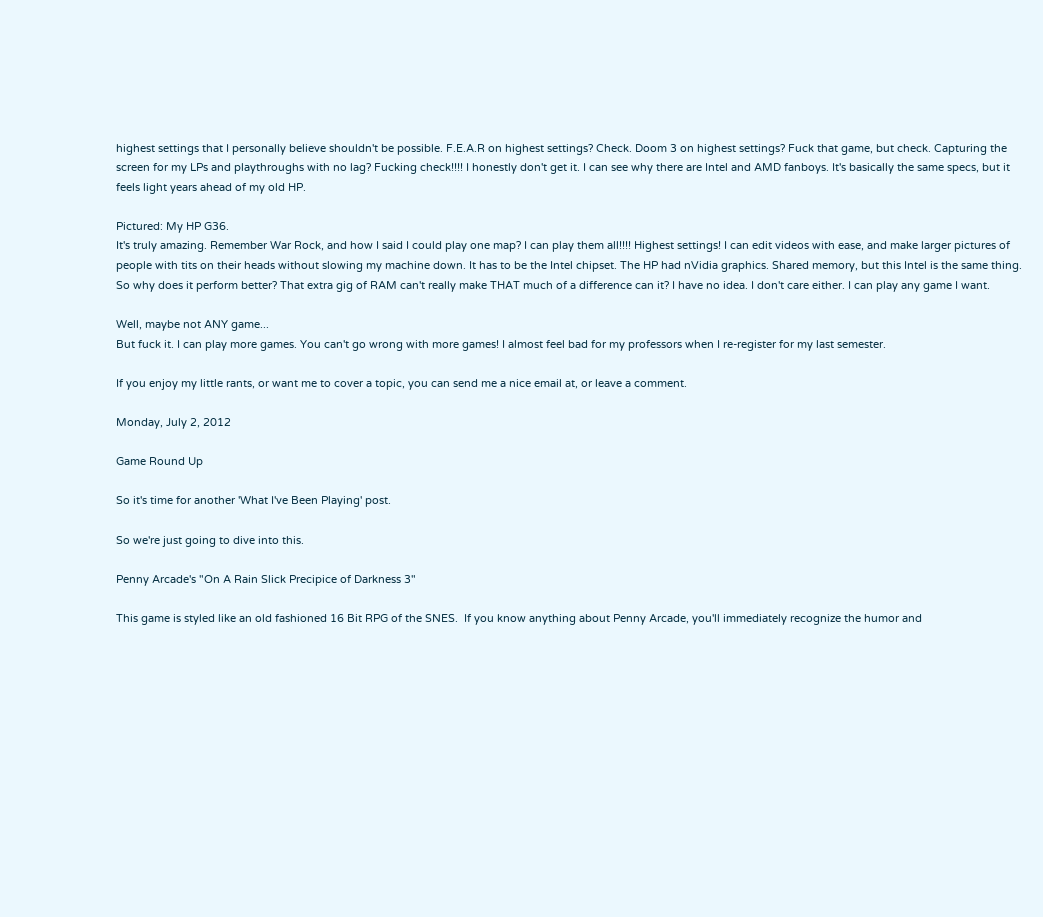highest settings that I personally believe shouldn't be possible. F.E.A.R on highest settings? Check. Doom 3 on highest settings? Fuck that game, but check. Capturing the screen for my LPs and playthroughs with no lag? Fucking check!!!! I honestly don't get it. I can see why there are Intel and AMD fanboys. It's basically the same specs, but it feels light years ahead of my old HP.

Pictured: My HP G36.
It's truly amazing. Remember War Rock, and how I said I could play one map? I can play them all!!!! Highest settings! I can edit videos with ease, and make larger pictures of people with tits on their heads without slowing my machine down. It has to be the Intel chipset. The HP had nVidia graphics. Shared memory, but this Intel is the same thing. So why does it perform better? That extra gig of RAM can't really make THAT much of a difference can it? I have no idea. I don't care either. I can play any game I want.

Well, maybe not ANY game...
But fuck it. I can play more games. You can't go wrong with more games! I almost feel bad for my professors when I re-register for my last semester.

If you enjoy my little rants, or want me to cover a topic, you can send me a nice email at, or leave a comment.

Monday, July 2, 2012

Game Round Up

So it's time for another 'What I've Been Playing' post.

So we're just going to dive into this.

Penny Arcade's "On A Rain Slick Precipice of Darkness 3"

This game is styled like an old fashioned 16 Bit RPG of the SNES.  If you know anything about Penny Arcade, you'll immediately recognize the humor and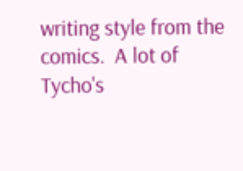writing style from the comics.  A lot of Tycho's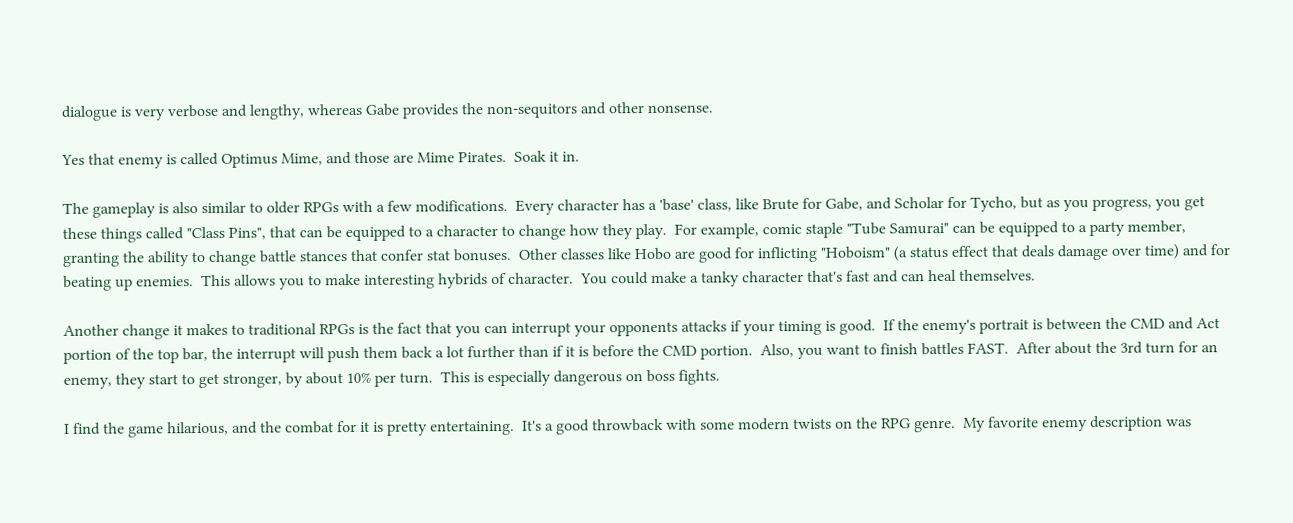dialogue is very verbose and lengthy, whereas Gabe provides the non-sequitors and other nonsense.

Yes that enemy is called Optimus Mime, and those are Mime Pirates.  Soak it in.

The gameplay is also similar to older RPGs with a few modifications.  Every character has a 'base' class, like Brute for Gabe, and Scholar for Tycho, but as you progress, you get these things called "Class Pins", that can be equipped to a character to change how they play.  For example, comic staple "Tube Samurai" can be equipped to a party member, granting the ability to change battle stances that confer stat bonuses.  Other classes like Hobo are good for inflicting "Hoboism" (a status effect that deals damage over time) and for beating up enemies.  This allows you to make interesting hybrids of character.  You could make a tanky character that's fast and can heal themselves.

Another change it makes to traditional RPGs is the fact that you can interrupt your opponents attacks if your timing is good.  If the enemy's portrait is between the CMD and Act portion of the top bar, the interrupt will push them back a lot further than if it is before the CMD portion.  Also, you want to finish battles FAST.  After about the 3rd turn for an enemy, they start to get stronger, by about 10% per turn.  This is especially dangerous on boss fights.

I find the game hilarious, and the combat for it is pretty entertaining.  It's a good throwback with some modern twists on the RPG genre.  My favorite enemy description was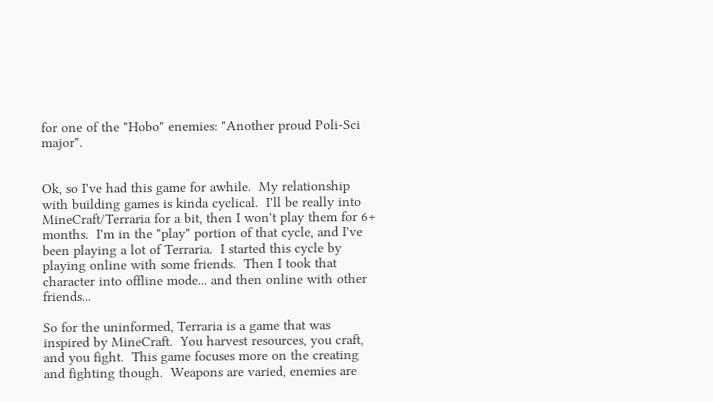for one of the "Hobo" enemies: "Another proud Poli-Sci major".


Ok, so I've had this game for awhile.  My relationship with building games is kinda cyclical.  I'll be really into MineCraft/Terraria for a bit, then I won't play them for 6+ months.  I'm in the "play" portion of that cycle, and I've been playing a lot of Terraria.  I started this cycle by playing online with some friends.  Then I took that character into offline mode... and then online with other friends...

So for the uninformed, Terraria is a game that was inspired by MineCraft.  You harvest resources, you craft, and you fight.  This game focuses more on the creating and fighting though.  Weapons are varied, enemies are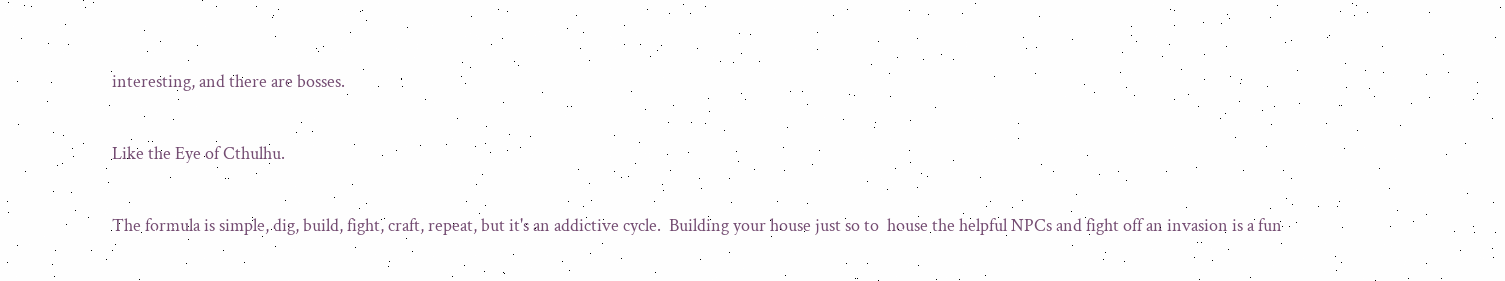interesting, and there are bosses.

Like the Eye of Cthulhu.

The formula is simple, dig, build, fight, craft, repeat, but it's an addictive cycle.  Building your house just so to  house the helpful NPCs and fight off an invasion is a fun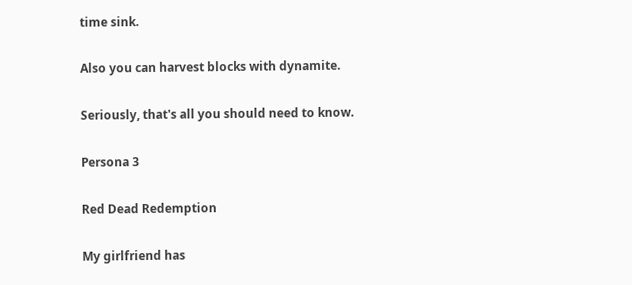time sink.

Also you can harvest blocks with dynamite.

Seriously, that's all you should need to know.

Persona 3

Red Dead Redemption

My girlfriend has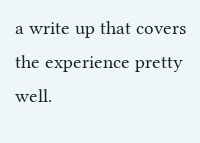a write up that covers the experience pretty well.